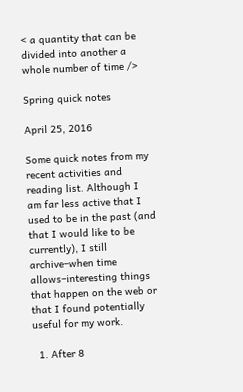< a quantity that can be divided into another a whole number of time />

Spring quick notes

April 25, 2016

Some quick notes from my recent activities and reading list. Although I am far less active that I used to be in the past (and that I would like to be currently), I still archive–when time allows–interesting things that happen on the web or that I found potentially useful for my work.

  1. After 8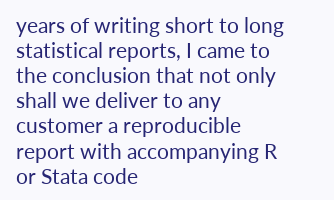years of writing short to long statistical reports, I came to the conclusion that not only shall we deliver to any customer a reproducible report with accompanying R or Stata code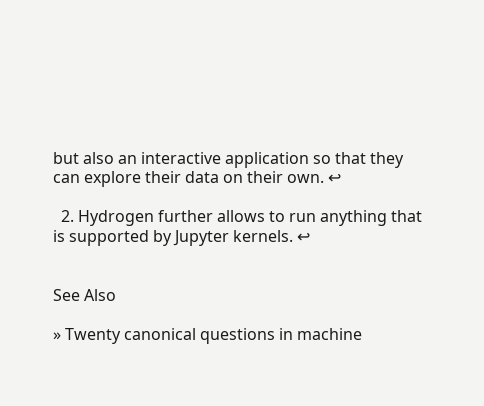but also an interactive application so that they can explore their data on their own. ↩

  2. Hydrogen further allows to run anything that is supported by Jupyter kernels. ↩


See Also

» Twenty canonical questions in machine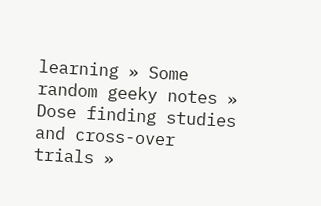learning » Some random geeky notes » Dose finding studies and cross-over trials »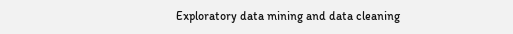Exploratory data mining and data cleaning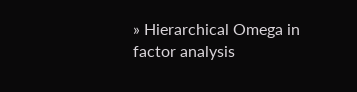» Hierarchical Omega in factor analysis